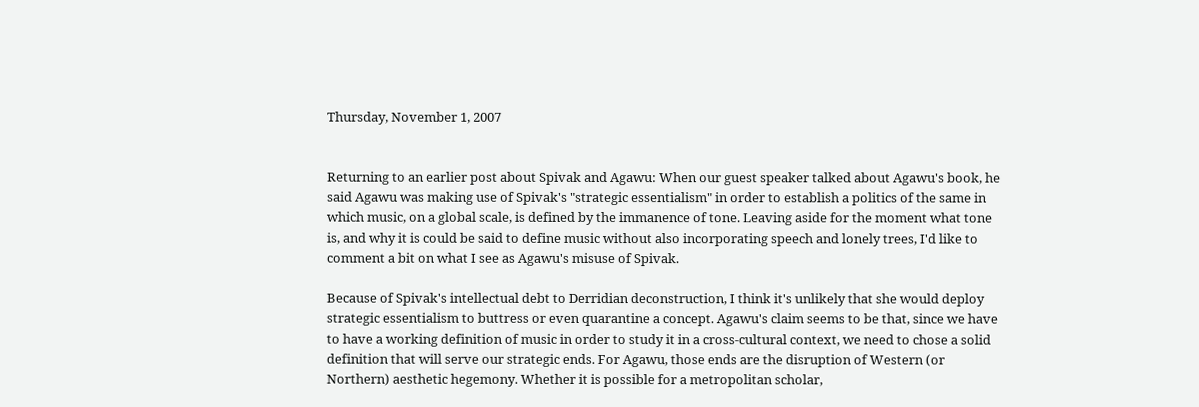Thursday, November 1, 2007


Returning to an earlier post about Spivak and Agawu: When our guest speaker talked about Agawu's book, he said Agawu was making use of Spivak's "strategic essentialism" in order to establish a politics of the same in which music, on a global scale, is defined by the immanence of tone. Leaving aside for the moment what tone is, and why it is could be said to define music without also incorporating speech and lonely trees, I'd like to comment a bit on what I see as Agawu's misuse of Spivak.

Because of Spivak's intellectual debt to Derridian deconstruction, I think it's unlikely that she would deploy strategic essentialism to buttress or even quarantine a concept. Agawu's claim seems to be that, since we have to have a working definition of music in order to study it in a cross-cultural context, we need to chose a solid definition that will serve our strategic ends. For Agawu, those ends are the disruption of Western (or Northern) aesthetic hegemony. Whether it is possible for a metropolitan scholar,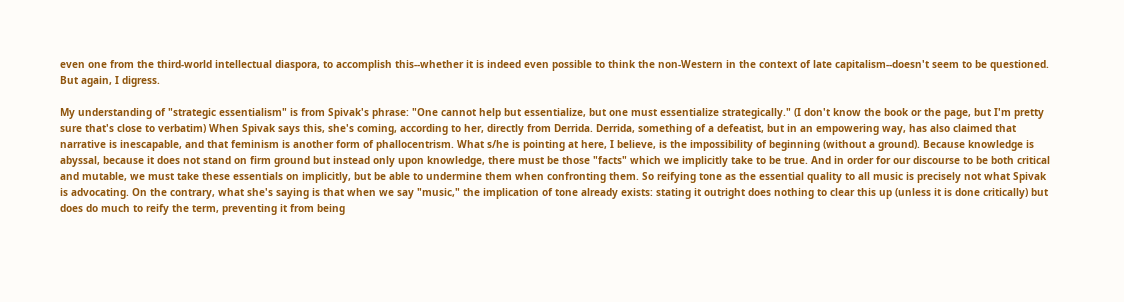even one from the third-world intellectual diaspora, to accomplish this--whether it is indeed even possible to think the non-Western in the context of late capitalism--doesn't seem to be questioned. But again, I digress.

My understanding of "strategic essentialism" is from Spivak's phrase: "One cannot help but essentialize, but one must essentialize strategically." (I don't know the book or the page, but I'm pretty sure that's close to verbatim) When Spivak says this, she's coming, according to her, directly from Derrida. Derrida, something of a defeatist, but in an empowering way, has also claimed that narrative is inescapable, and that feminism is another form of phallocentrism. What s/he is pointing at here, I believe, is the impossibility of beginning (without a ground). Because knowledge is abyssal, because it does not stand on firm ground but instead only upon knowledge, there must be those "facts" which we implicitly take to be true. And in order for our discourse to be both critical and mutable, we must take these essentials on implicitly, but be able to undermine them when confronting them. So reifying tone as the essential quality to all music is precisely not what Spivak is advocating. On the contrary, what she's saying is that when we say "music," the implication of tone already exists: stating it outright does nothing to clear this up (unless it is done critically) but does do much to reify the term, preventing it from being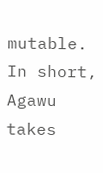mutable. In short, Agawu takes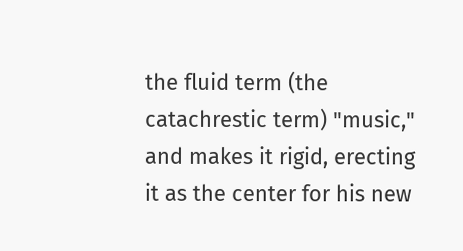the fluid term (the catachrestic term) "music," and makes it rigid, erecting it as the center for his new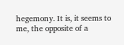hegemony. It is, it seems to me, the opposite of a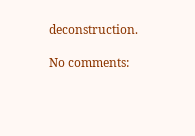deconstruction.

No comments: